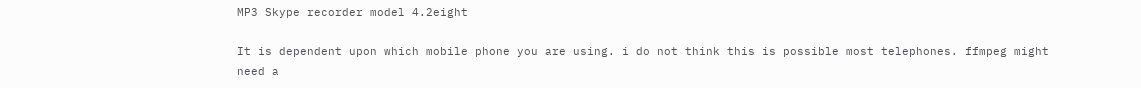MP3 Skype recorder model 4.2eight

It is dependent upon which mobile phone you are using. i do not think this is possible most telephones. ffmpeg might need a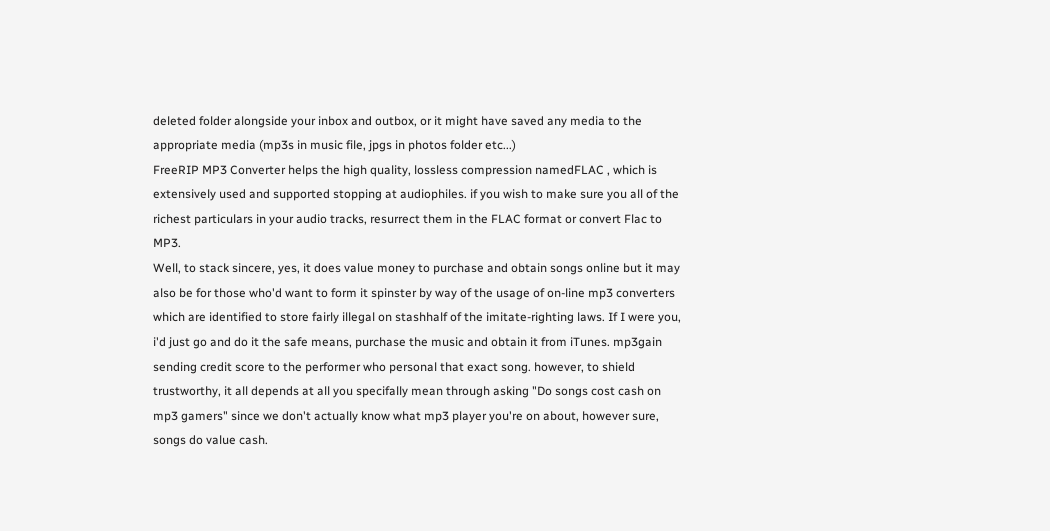deleted folder alongside your inbox and outbox, or it might have saved any media to the appropriate media (mp3s in music file, jpgs in photos folder etc...)
FreeRIP MP3 Converter helps the high quality, lossless compression namedFLAC , which is extensively used and supported stopping at audiophiles. if you wish to make sure you all of the richest particulars in your audio tracks, resurrect them in the FLAC format or convert Flac to MP3.
Well, to stack sincere, yes, it does value money to purchase and obtain songs online but it may also be for those who'd want to form it spinster by way of the usage of on-line mp3 converters which are identified to store fairly illegal on stashhalf of the imitate-righting laws. If I were you, i'd just go and do it the safe means, purchase the music and obtain it from iTunes. mp3gain sending credit score to the performer who personal that exact song. however, to shield trustworthy, it all depends at all you specifally mean through asking "Do songs cost cash on mp3 gamers" since we don't actually know what mp3 player you're on about, however sure, songs do value cash.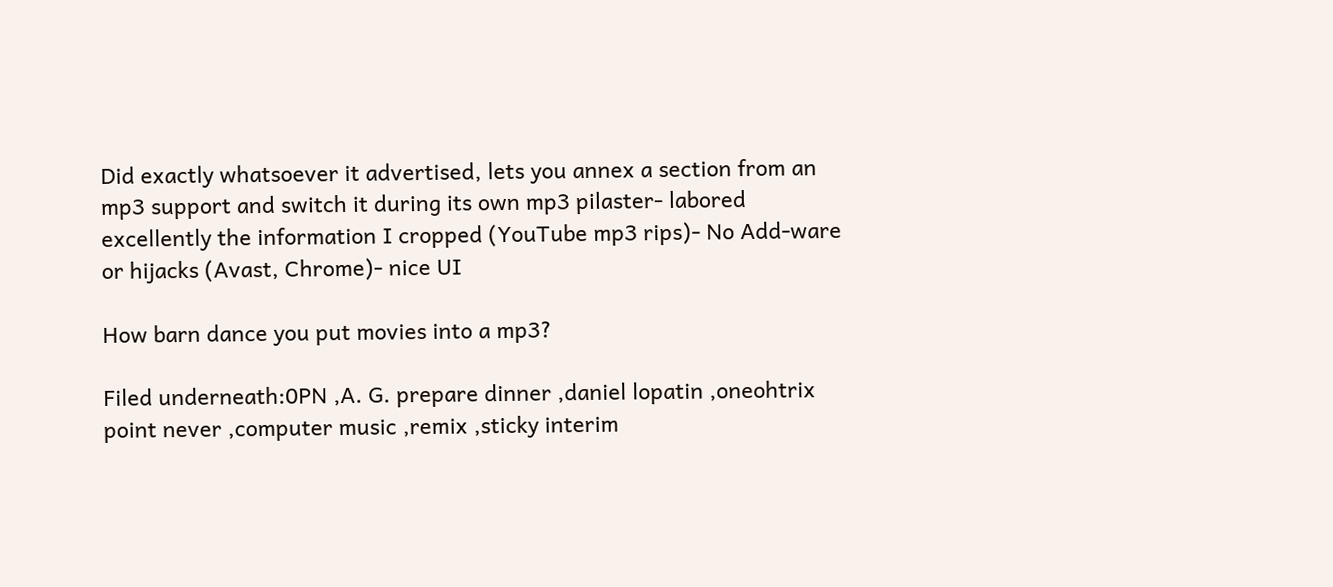Did exactly whatsoever it advertised, lets you annex a section from an mp3 support and switch it during its own mp3 pilaster- labored excellently the information I cropped (YouTube mp3 rips)- No Add-ware or hijacks (Avast, Chrome)- nice UI

How barn dance you put movies into a mp3?

Filed underneath:0PN ,A. G. prepare dinner ,daniel lopatin ,oneohtrix point never ,computer music ,remix ,sticky interim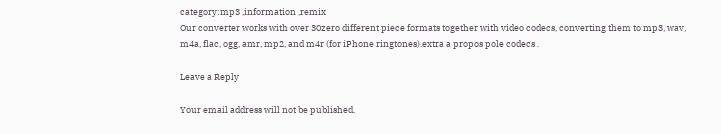category:mp3 ,information ,remix
Our converter works with over 30zero different piece formats together with video codecs, converting them to mp3, wav, m4a, flac, ogg, amr, mp2, and m4r (for iPhone ringtones).extra a propos pole codecs .

Leave a Reply

Your email address will not be published.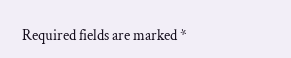Required fields are marked *